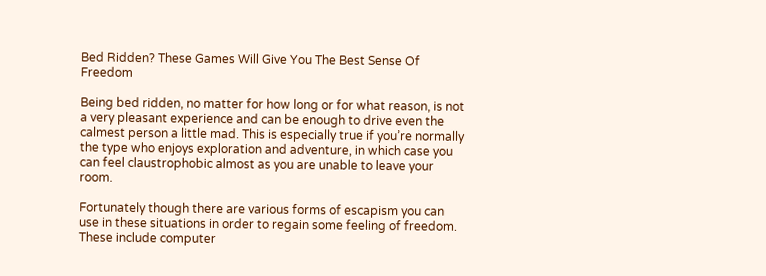Bed Ridden? These Games Will Give You The Best Sense Of Freedom

Being bed ridden, no matter for how long or for what reason, is not a very pleasant experience and can be enough to drive even the calmest person a little mad. This is especially true if you’re normally the type who enjoys exploration and adventure, in which case you can feel claustrophobic almost as you are unable to leave your room.

Fortunately though there are various forms of escapism you can use in these situations in order to regain some feeling of freedom. These include computer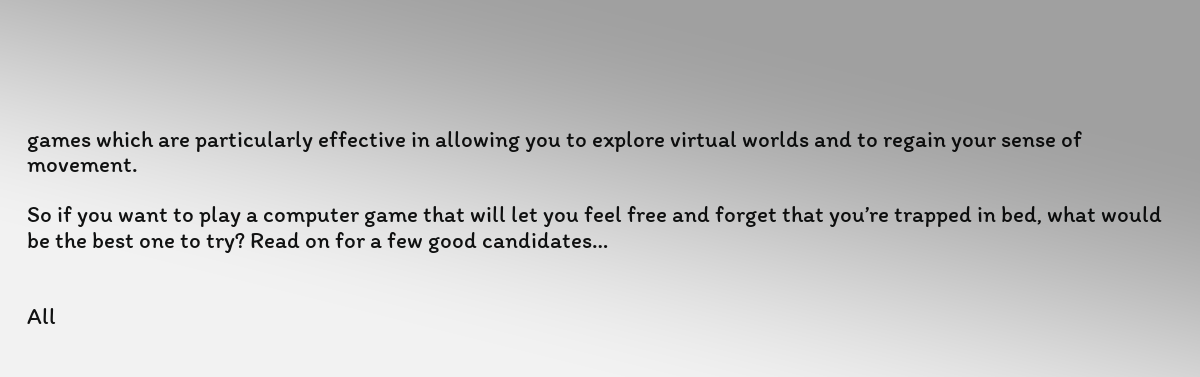games which are particularly effective in allowing you to explore virtual worlds and to regain your sense of movement.

So if you want to play a computer game that will let you feel free and forget that you’re trapped in bed, what would be the best one to try? Read on for a few good candidates…


All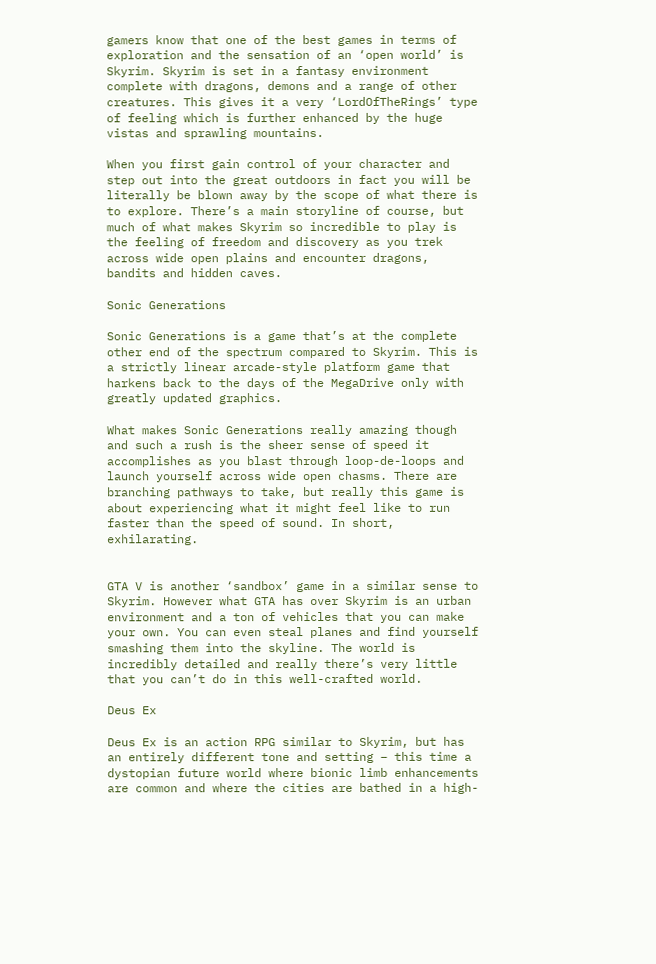gamers know that one of the best games in terms of exploration and the sensation of an ‘open world’ is Skyrim. Skyrim is set in a fantasy environment complete with dragons, demons and a range of other creatures. This gives it a very ‘LordOfTheRings’ type of feeling which is further enhanced by the huge vistas and sprawling mountains.

When you first gain control of your character and step out into the great outdoors in fact you will be literally be blown away by the scope of what there is to explore. There’s a main storyline of course, but much of what makes Skyrim so incredible to play is the feeling of freedom and discovery as you trek across wide open plains and encounter dragons, bandits and hidden caves.

Sonic Generations

Sonic Generations is a game that’s at the complete other end of the spectrum compared to Skyrim. This is a strictly linear arcade-style platform game that harkens back to the days of the MegaDrive only with greatly updated graphics.

What makes Sonic Generations really amazing though and such a rush is the sheer sense of speed it accomplishes as you blast through loop-de-loops and launch yourself across wide open chasms. There are branching pathways to take, but really this game is about experiencing what it might feel like to run faster than the speed of sound. In short, exhilarating.


GTA V is another ‘sandbox’ game in a similar sense to Skyrim. However what GTA has over Skyrim is an urban environment and a ton of vehicles that you can make your own. You can even steal planes and find yourself smashing them into the skyline. The world is incredibly detailed and really there’s very little that you can’t do in this well-crafted world.

Deus Ex

Deus Ex is an action RPG similar to Skyrim, but has an entirely different tone and setting – this time a dystopian future world where bionic limb enhancements are common and where the cities are bathed in a high-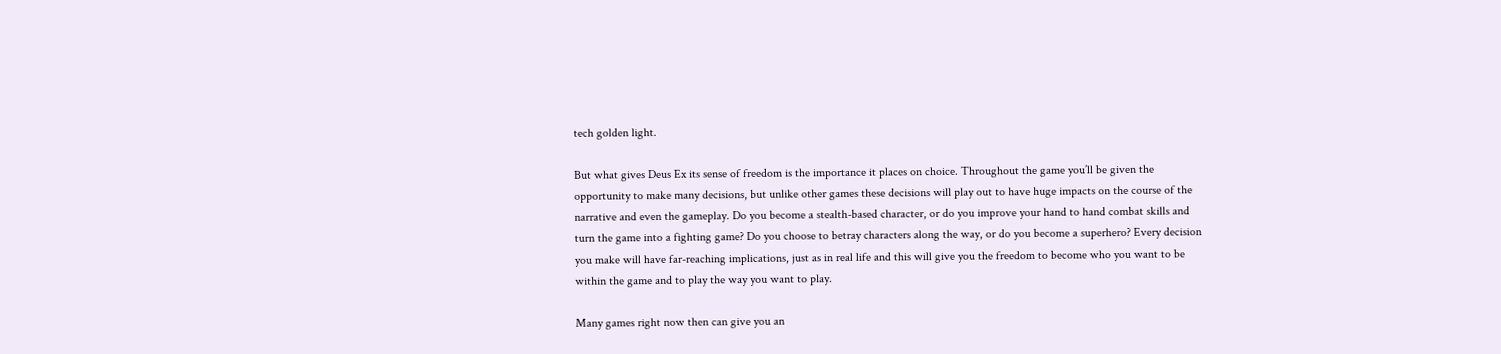tech golden light.

But what gives Deus Ex its sense of freedom is the importance it places on choice. Throughout the game you’ll be given the opportunity to make many decisions, but unlike other games these decisions will play out to have huge impacts on the course of the narrative and even the gameplay. Do you become a stealth-based character, or do you improve your hand to hand combat skills and turn the game into a fighting game? Do you choose to betray characters along the way, or do you become a superhero? Every decision you make will have far-reaching implications, just as in real life and this will give you the freedom to become who you want to be within the game and to play the way you want to play.

Many games right now then can give you an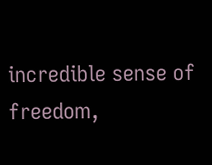incredible sense of freedom,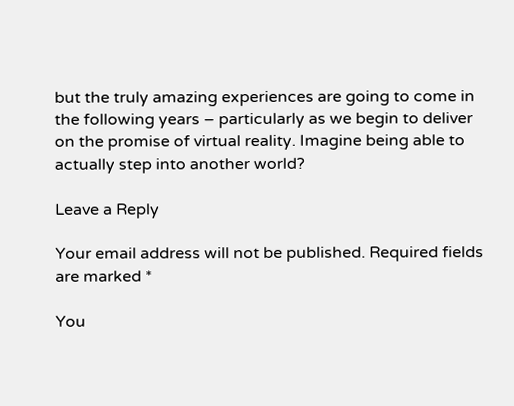but the truly amazing experiences are going to come in the following years – particularly as we begin to deliver on the promise of virtual reality. Imagine being able to actually step into another world?

Leave a Reply

Your email address will not be published. Required fields are marked *

You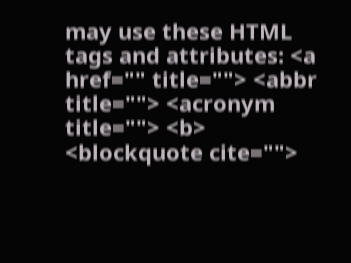may use these HTML tags and attributes: <a href="" title=""> <abbr title=""> <acronym title=""> <b> <blockquote cite="">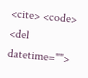<cite> <code> <del datetime="">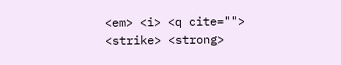<em> <i> <q cite=""> <strike> <strong>